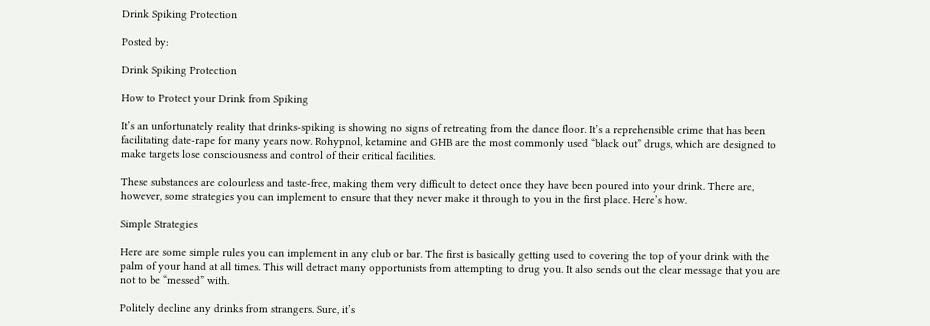Drink Spiking Protection

Posted by:

Drink Spiking Protection

How to Protect your Drink from Spiking

It’s an unfortunately reality that drinks-spiking is showing no signs of retreating from the dance floor. It’s a reprehensible crime that has been facilitating date-rape for many years now. Rohypnol, ketamine and GHB are the most commonly used “black out” drugs, which are designed to make targets lose consciousness and control of their critical facilities.

These substances are colourless and taste-free, making them very difficult to detect once they have been poured into your drink. There are, however, some strategies you can implement to ensure that they never make it through to you in the first place. Here’s how.

Simple Strategies

Here are some simple rules you can implement in any club or bar. The first is basically getting used to covering the top of your drink with the palm of your hand at all times. This will detract many opportunists from attempting to drug you. It also sends out the clear message that you are not to be “messed” with.

Politely decline any drinks from strangers. Sure, it’s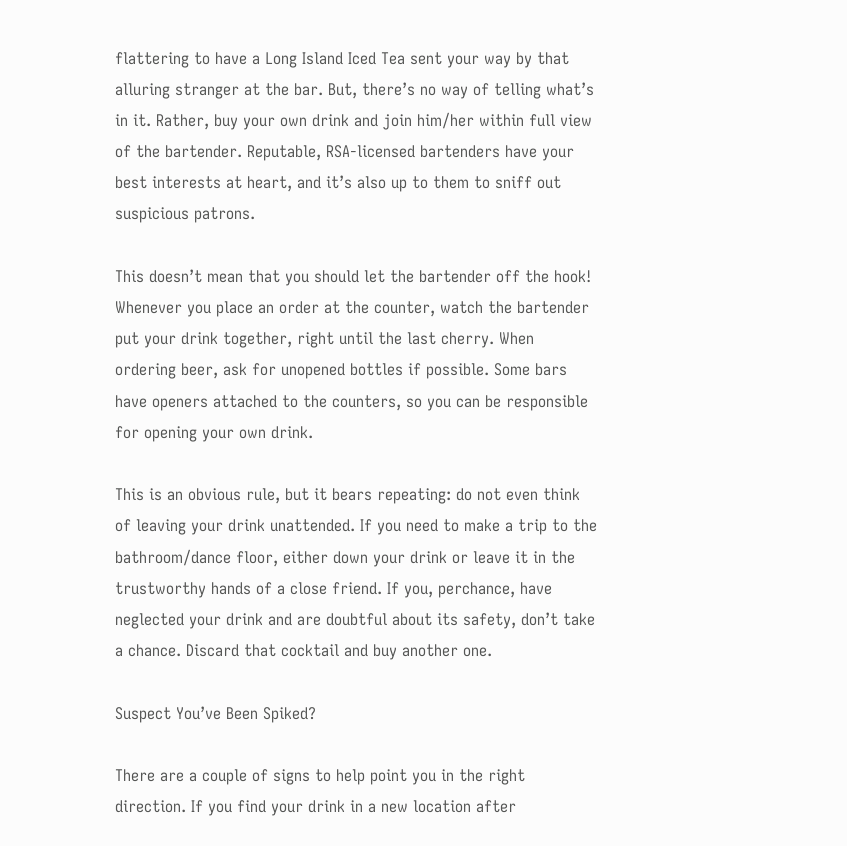flattering to have a Long Island Iced Tea sent your way by that alluring stranger at the bar. But, there’s no way of telling what’s in it. Rather, buy your own drink and join him/her within full view of the bartender. Reputable, RSA-licensed bartenders have your best interests at heart, and it’s also up to them to sniff out suspicious patrons.

This doesn’t mean that you should let the bartender off the hook! Whenever you place an order at the counter, watch the bartender put your drink together, right until the last cherry. When ordering beer, ask for unopened bottles if possible. Some bars have openers attached to the counters, so you can be responsible for opening your own drink.

This is an obvious rule, but it bears repeating: do not even think of leaving your drink unattended. If you need to make a trip to the bathroom/dance floor, either down your drink or leave it in the trustworthy hands of a close friend. If you, perchance, have neglected your drink and are doubtful about its safety, don’t take a chance. Discard that cocktail and buy another one.

Suspect You’ve Been Spiked?

There are a couple of signs to help point you in the right direction. If you find your drink in a new location after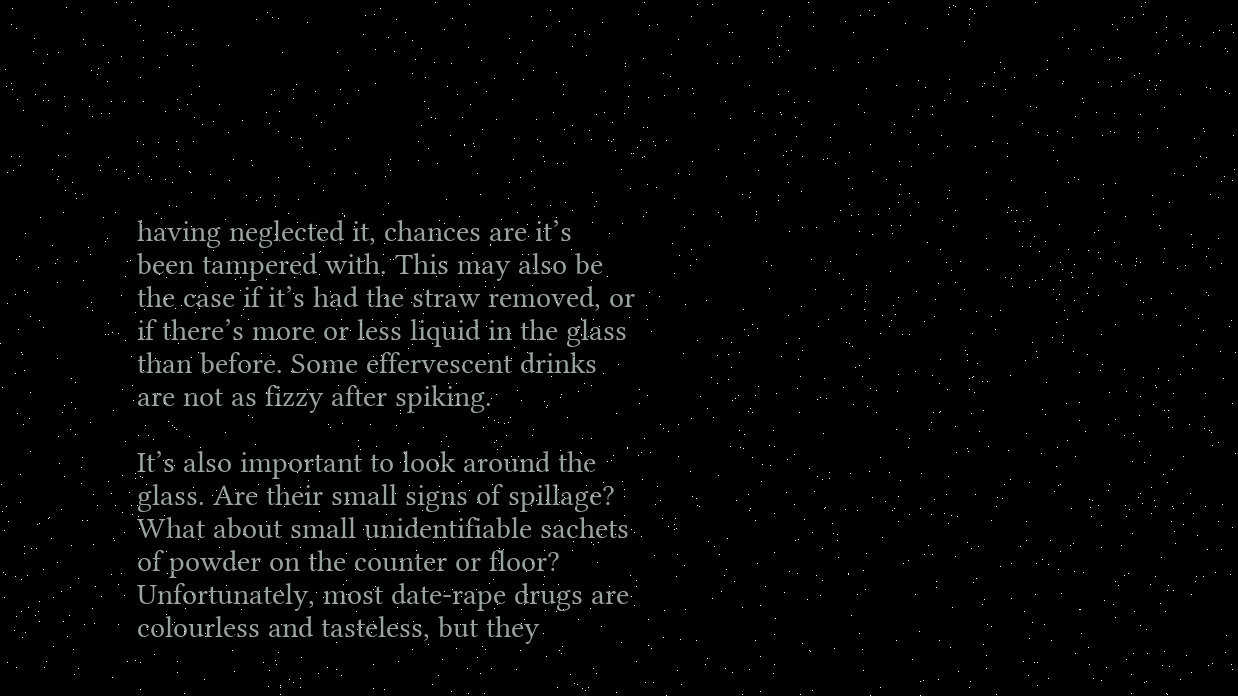having neglected it, chances are it’s been tampered with. This may also be the case if it’s had the straw removed, or if there’s more or less liquid in the glass than before. Some effervescent drinks are not as fizzy after spiking.

It’s also important to look around the glass. Are their small signs of spillage? What about small unidentifiable sachets of powder on the counter or floor? Unfortunately, most date-rape drugs are colourless and tasteless, but they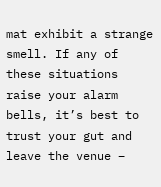mat exhibit a strange smell. If any of these situations raise your alarm bells, it’s best to trust your gut and leave the venue –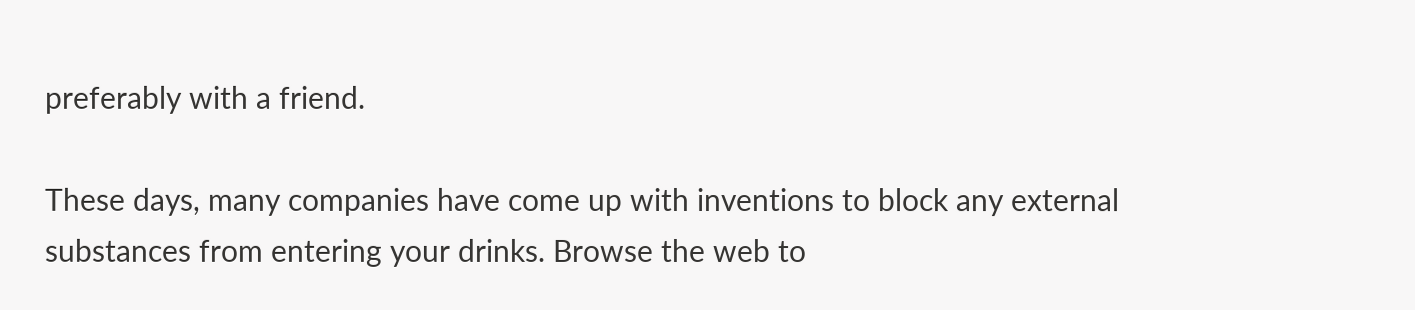preferably with a friend.

These days, many companies have come up with inventions to block any external substances from entering your drinks. Browse the web to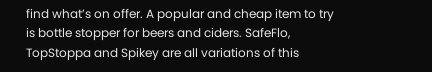find what’s on offer. A popular and cheap item to try is bottle stopper for beers and ciders. SafeFlo, TopStoppa and Spikey are all variations of this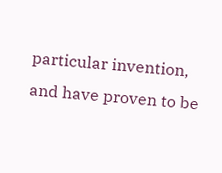particular invention, and have proven to be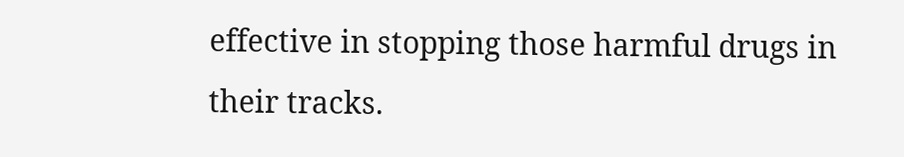effective in stopping those harmful drugs in their tracks.